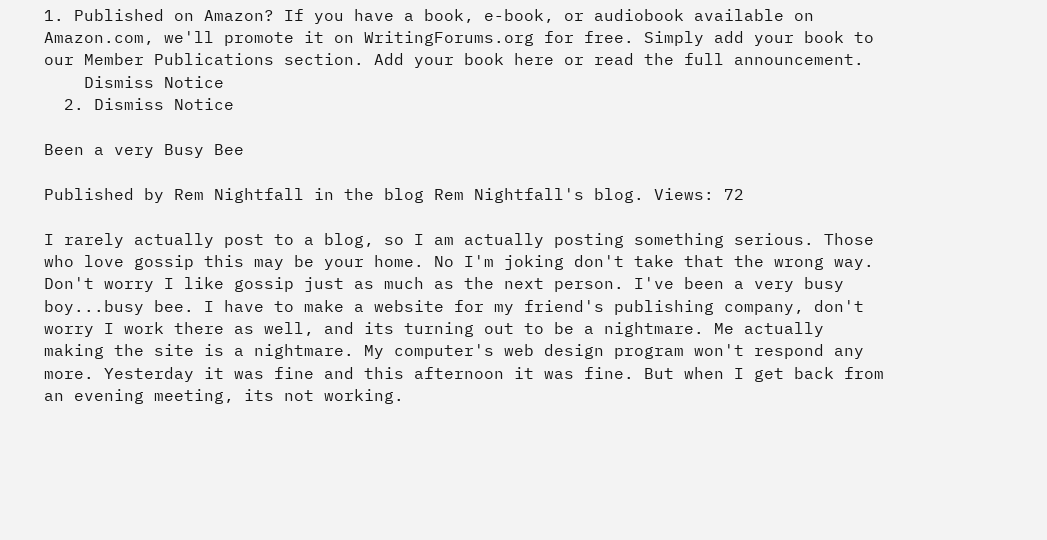1. Published on Amazon? If you have a book, e-book, or audiobook available on Amazon.com, we'll promote it on WritingForums.org for free. Simply add your book to our Member Publications section. Add your book here or read the full announcement.
    Dismiss Notice
  2. Dismiss Notice

Been a very Busy Bee

Published by Rem Nightfall in the blog Rem Nightfall's blog. Views: 72

I rarely actually post to a blog, so I am actually posting something serious. Those who love gossip this may be your home. No I'm joking don't take that the wrong way. Don't worry I like gossip just as much as the next person. I've been a very busy boy...busy bee. I have to make a website for my friend's publishing company, don't worry I work there as well, and its turning out to be a nightmare. Me actually making the site is a nightmare. My computer's web design program won't respond any more. Yesterday it was fine and this afternoon it was fine. But when I get back from an evening meeting, its not working.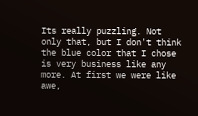Its really puzzling. Not only that, but I don't think the blue color that I chose is very business like any more. At first we were like awe,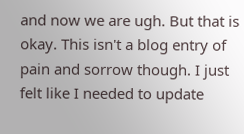and now we are ugh. But that is okay. This isn't a blog entry of pain and sorrow though. I just felt like I needed to update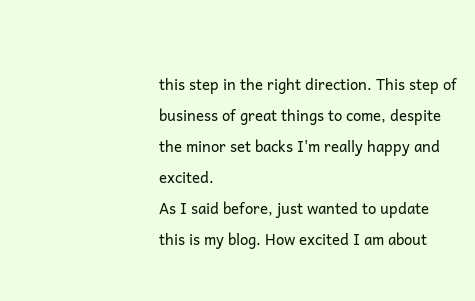this step in the right direction. This step of business of great things to come, despite the minor set backs I'm really happy and excited.
As I said before, just wanted to update this is my blog. How excited I am about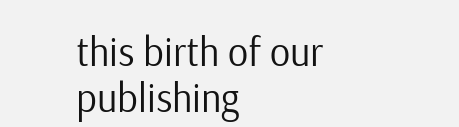this birth of our publishing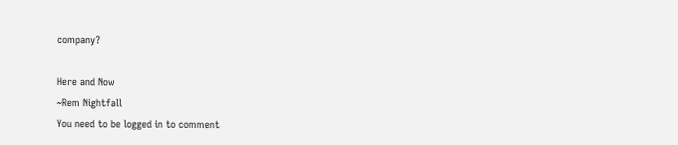company?

Here and Now
~Rem Nightfall
You need to be logged in to comment